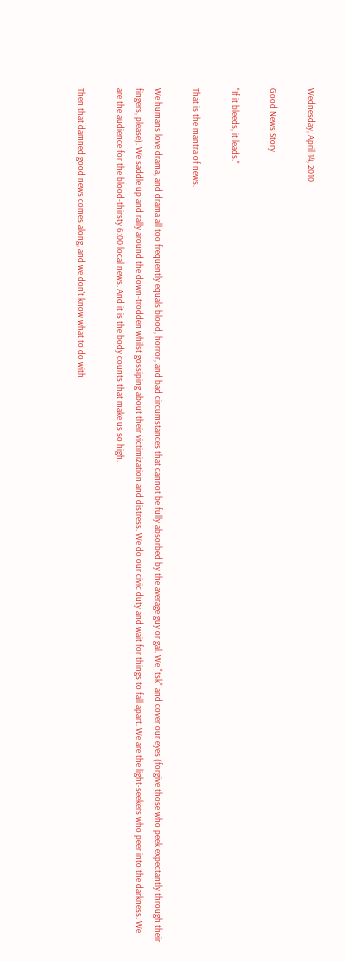Wednesday, April 14, 2010

Good News Story

"If it bleeds, it leads."

That is the mantra of news.

We humans love drama, and drama all too frequently equals blood, horror, and bad circumstances that cannot be fully absorbed by the average guy or gal. We "tsk" and cover our eyes (forgive those who peek expectantly through their fingers, please). We saddle up and rally around the down-trodden whilst gossiping about their victimization and distress. We do our civic duty and wait for things to fall apart. We are the light-seekers who peer into the darkness. We are the audience for the blood-thirsty 6:00 local news. And it is the body counts that make us so high.

Then that damned good news comes along, and we don't know what to do with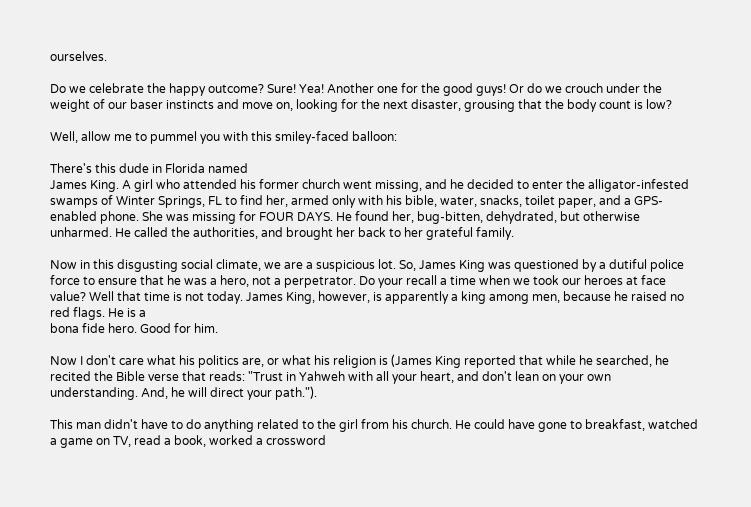ourselves.

Do we celebrate the happy outcome? Sure! Yea! Another one for the good guys! Or do we crouch under the weight of our baser instincts and move on, looking for the next disaster, grousing that the body count is low?

Well, allow me to pummel you with this smiley-faced balloon:

There's this dude in Florida named
James King. A girl who attended his former church went missing, and he decided to enter the alligator-infested swamps of Winter Springs, FL to find her, armed only with his bible, water, snacks, toilet paper, and a GPS-enabled phone. She was missing for FOUR DAYS. He found her, bug-bitten, dehydrated, but otherwise unharmed. He called the authorities, and brought her back to her grateful family.

Now in this disgusting social climate, we are a suspicious lot. So, James King was questioned by a dutiful police force to ensure that he was a hero, not a perpetrator. Do your recall a time when we took our heroes at face value? Well that time is not today. James King, however, is apparently a king among men, because he raised no red flags. He is a
bona fide hero. Good for him.

Now I don't care what his politics are, or what his religion is (James King reported that while he searched, he recited the Bible verse that reads: "Trust in Yahweh with all your heart, and don't lean on your own understanding. And, he will direct your path.").

This man didn't have to do anything related to the girl from his church. He could have gone to breakfast, watched a game on TV, read a book, worked a crossword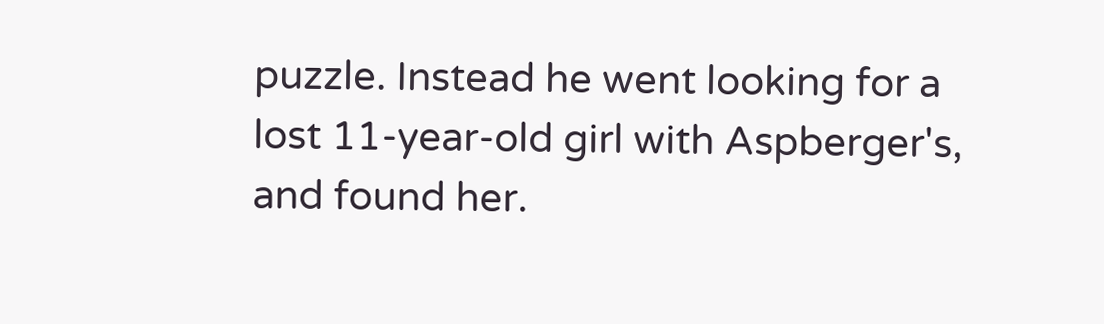puzzle. Instead he went looking for a lost 11-year-old girl with Aspberger's, and found her.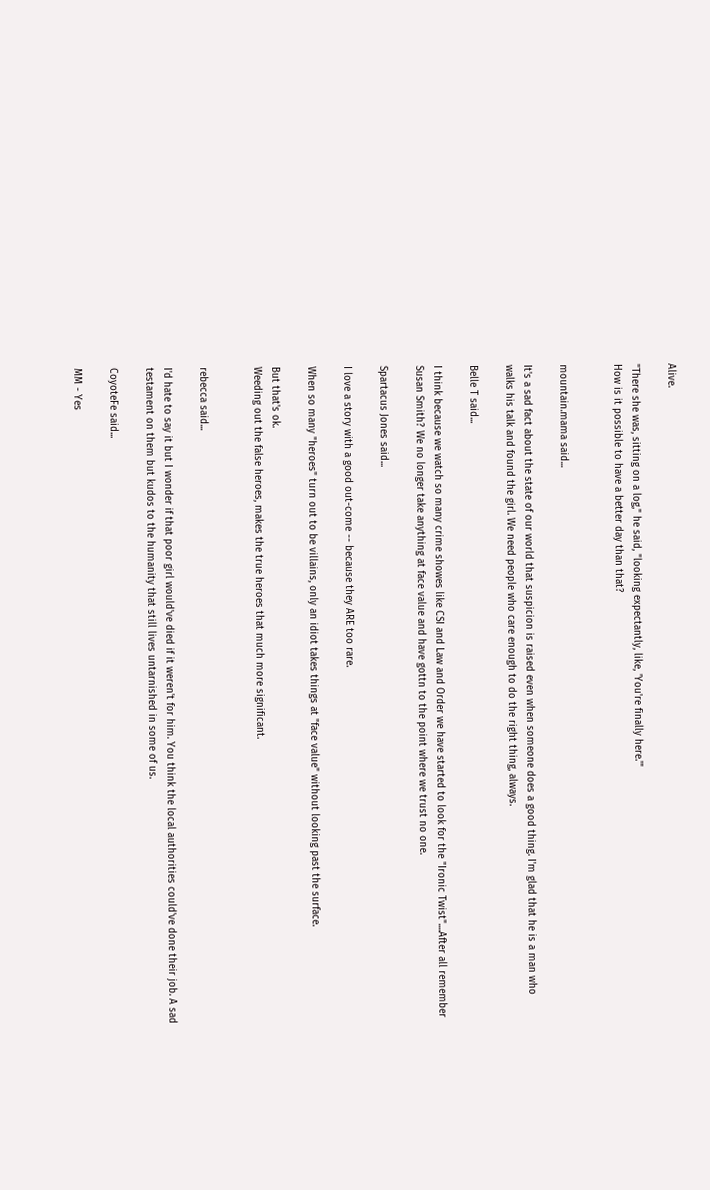Alive.

"There she was, sitting on a log," he said, "looking expectantly, like, 'You're finally here.'"
How is it possible to have a better day than that?


mountain.mama said...

It's a sad fact about the state of our world that suspicion is raised even when someone does a good thing. I'm glad that he is a man who walks his talk and found the girl. We need people who care enough to do the right thing, always.

Belle T said...

I think because we watch so many crime showes like CSI and Law and Order we have started to look for the "Ironic Twist"....After all remember Susan Smith? We no longer take anything at face value and have gottn to the point where we trust no one.

Spartacus Jones said...

I love a story with a good out-come -- because they ARE too rare.

When so many "heroes" turn out to be villains, only an idiot takes things at "face value" without looking past the surface.

But that's ok.
Weeding out the false heroes, makes the true heroes that much more significant.


rebecca said...

I'd hate to say it but I wonder if that poor girl would've died if it weren't for him. You think the local authorities could've done their job. A sad testament on them but kudos to the humanity that still lives untarnished in some of us.

CoyoteFe said...

MM - Yes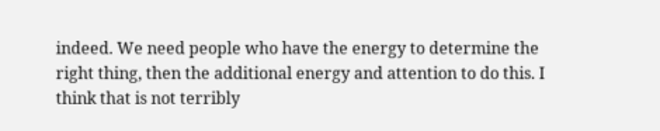indeed. We need people who have the energy to determine the right thing, then the additional energy and attention to do this. I think that is not terribly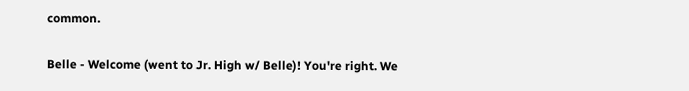common.

Belle - Welcome (went to Jr. High w/ Belle)! You're right. We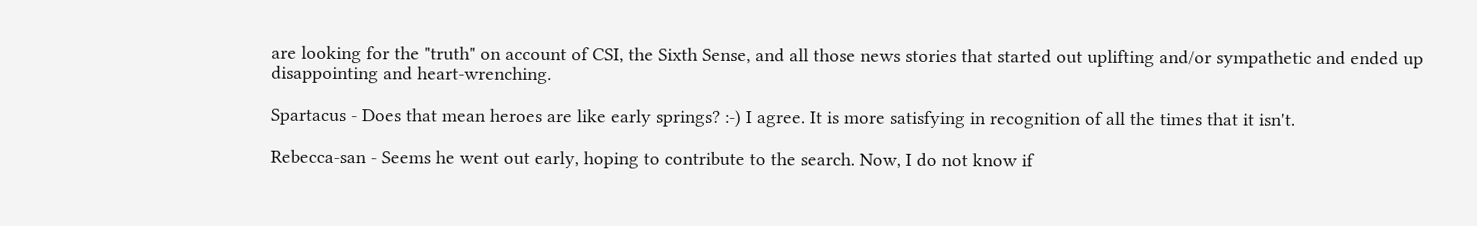are looking for the "truth" on account of CSI, the Sixth Sense, and all those news stories that started out uplifting and/or sympathetic and ended up disappointing and heart-wrenching.

Spartacus - Does that mean heroes are like early springs? :-) I agree. It is more satisfying in recognition of all the times that it isn't.

Rebecca-san - Seems he went out early, hoping to contribute to the search. Now, I do not know if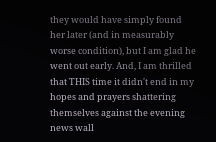they would have simply found her later (and in measurably worse condition), but I am glad he went out early. And, I am thrilled that THIS time it didn't end in my hopes and prayers shattering themselves against the evening news wall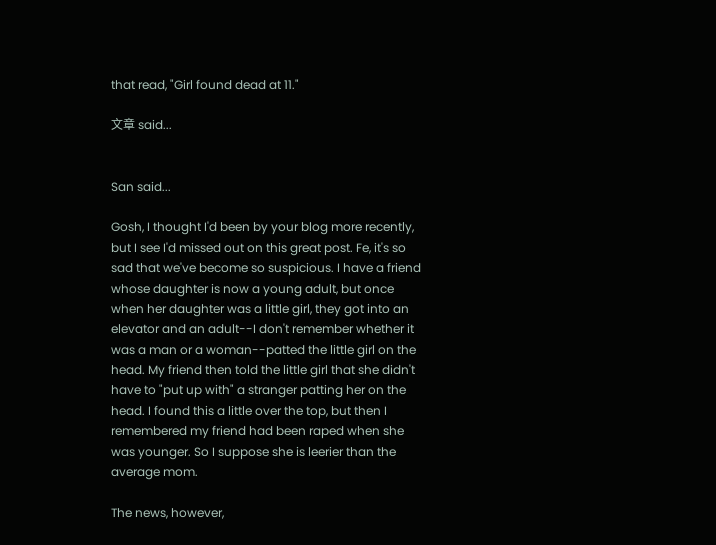that read, "Girl found dead at 11."

文章 said...


San said...

Gosh, I thought I'd been by your blog more recently, but I see I'd missed out on this great post. Fe, it's so sad that we've become so suspicious. I have a friend whose daughter is now a young adult, but once when her daughter was a little girl, they got into an elevator and an adult--I don't remember whether it was a man or a woman--patted the little girl on the head. My friend then told the little girl that she didn't have to "put up with" a stranger patting her on the head. I found this a little over the top, but then I remembered my friend had been raped when she was younger. So I suppose she is leerier than the average mom.

The news, however,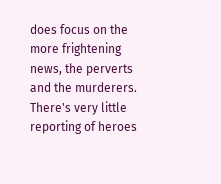does focus on the more frightening news, the perverts and the murderers. There's very little reporting of heroes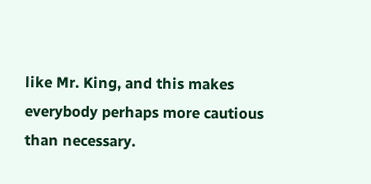like Mr. King, and this makes everybody perhaps more cautious than necessary.